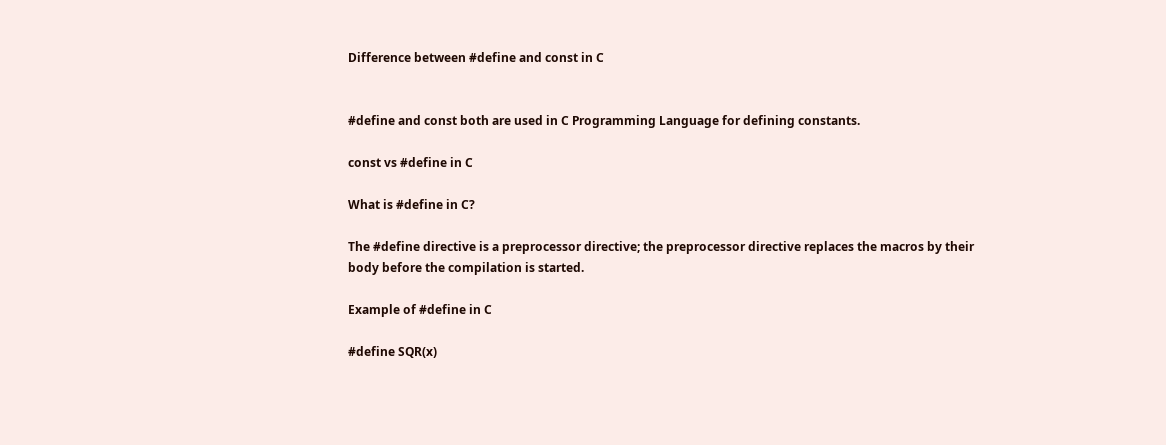Difference between #define and const in C


#define and const both are used in C Programming Language for defining constants.

const vs #define in C

What is #define in C?

The #define directive is a preprocessor directive; the preprocessor directive replaces the macros by their body before the compilation is started.

Example of #define in C

#define SQR(x)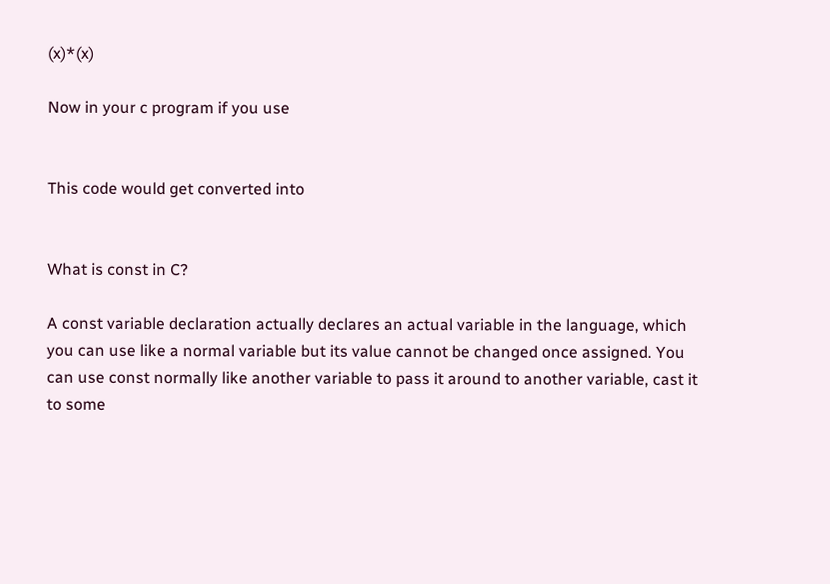(x)*(x)

Now in your c program if you use


This code would get converted into


What is const in C?

A const variable declaration actually declares an actual variable in the language, which you can use like a normal variable but its value cannot be changed once assigned. You can use const normally like another variable to pass it around to another variable, cast it to some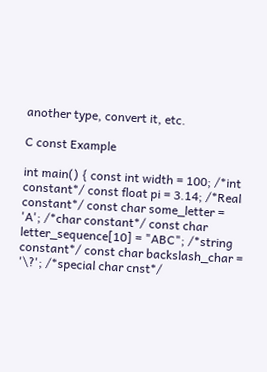another type, convert it, etc.

C const Example

int main() { const int width = 100; /*int constant*/ const float pi = 3.14; /*Real constant*/ const char some_letter = 'A'; /*char constant*/ const char letter_sequence[10] = "ABC"; /*string constant*/ const char backslash_char = '\?'; /*special char cnst*/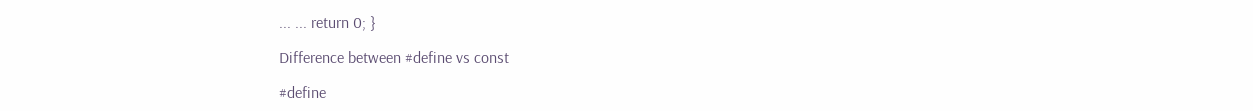... ... return 0; }

Difference between #define vs const

#define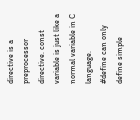directive is a preprocessor directive. const variable is just like a normal variable in C language.
#define can only define simple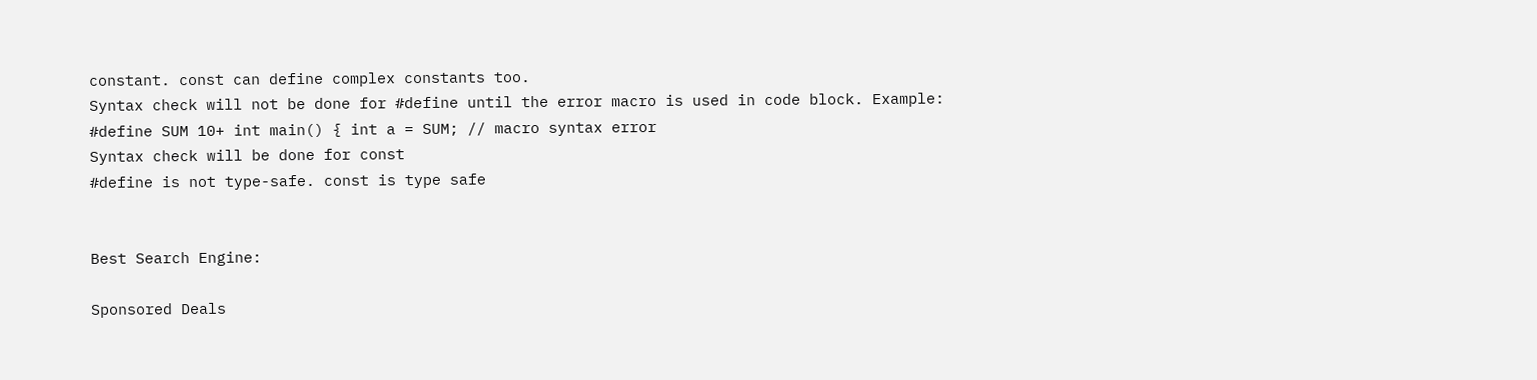constant. const can define complex constants too.
Syntax check will not be done for #define until the error macro is used in code block. Example:
#define SUM 10+ int main() { int a = SUM; // macro syntax error
Syntax check will be done for const
#define is not type-safe. const is type safe


Best Search Engine:

Sponsored Deals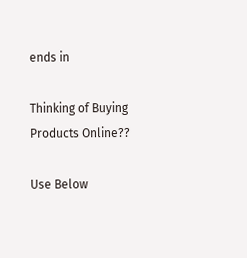ends in

Thinking of Buying Products Online??

Use Below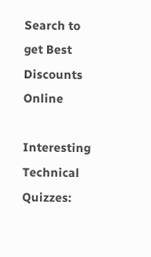Search to get Best Discounts Online

Interesting Technical Quizzes: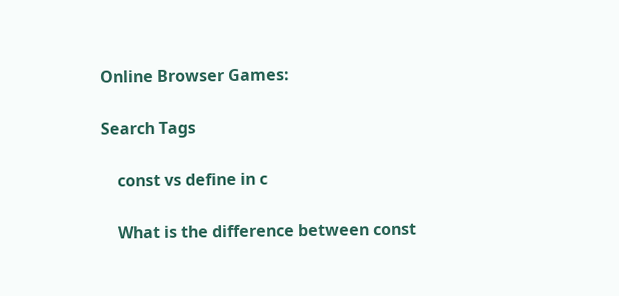Online Browser Games:

Search Tags

    const vs define in c

    What is the difference between const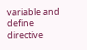variable and define directive